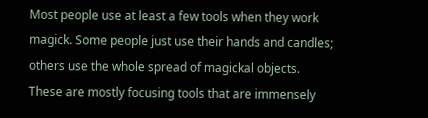Most people use at least a few tools when they work magick. Some people just use their hands and candles; others use the whole spread of magickal objects. These are mostly focusing tools that are immensely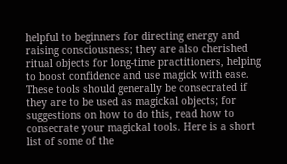helpful to beginners for directing energy and raising consciousness; they are also cherished ritual objects for long-time practitioners, helping to boost confidence and use magick with ease. These tools should generally be consecrated if they are to be used as magickal objects; for suggestions on how to do this, read how to consecrate your magickal tools. Here is a short list of some of the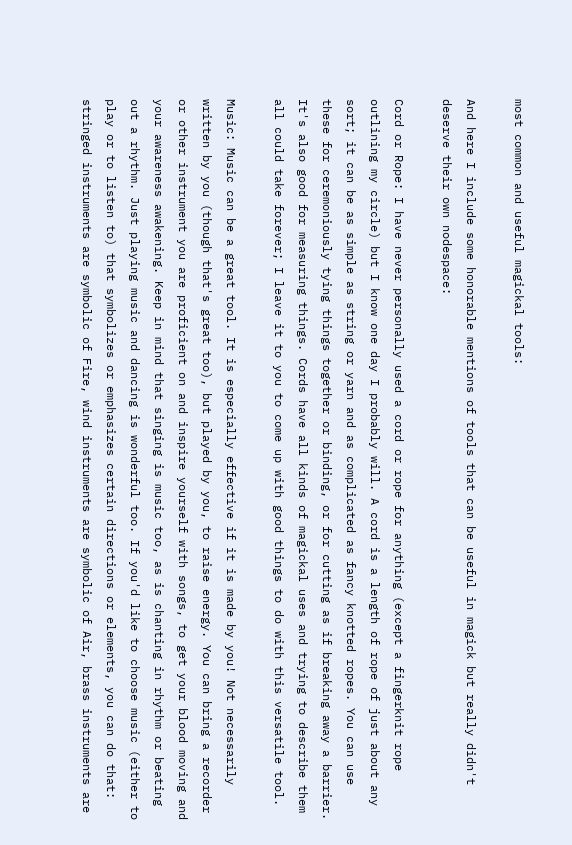most common and useful magickal tools:

And here I include some honorable mentions of tools that can be useful in magick but really didn't deserve their own nodespace:

Cord or Rope: I have never personally used a cord or rope for anything (except a fingerknit rope outlining my circle) but I know one day I probably will. A cord is a length of rope of just about any sort; it can be as simple as string or yarn and as complicated as fancy knotted ropes. You can use these for ceremoniously tying things together or binding, or for cutting as if breaking away a barrier. It's also good for measuring things. Cords have all kinds of magickal uses and trying to describe them all could take forever; I leave it to you to come up with good things to do with this versatile tool.

Music: Music can be a great tool. It is especially effective if it is made by you! Not necessarily written by you (though that's great too), but played by you, to raise energy. You can bring a recorder or other instrument you are proficient on and inspire yourself with songs, to get your blood moving and your awareness awakening. Keep in mind that singing is music too, as is chanting in rhythm or beating out a rhythm. Just playing music and dancing is wonderful too. If you'd like to choose music (either to play or to listen to) that symbolizes or emphasizes certain directions or elements, you can do that: stringed instruments are symbolic of Fire, wind instruments are symbolic of Air, brass instruments are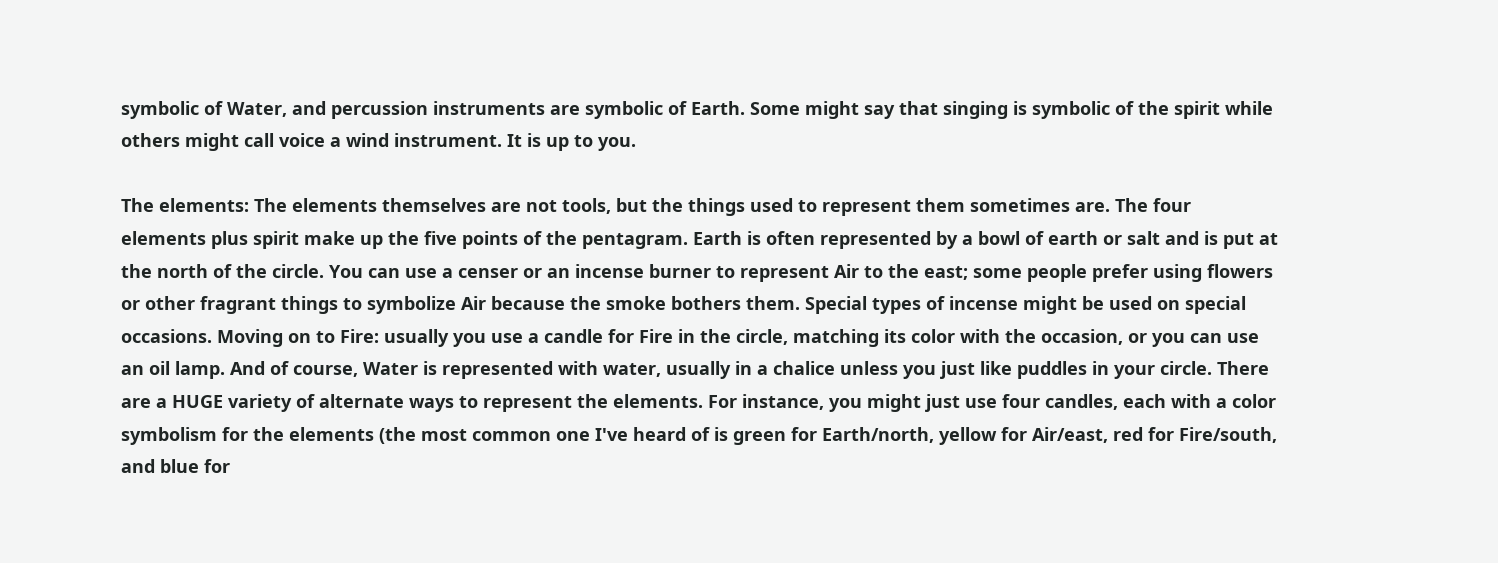symbolic of Water, and percussion instruments are symbolic of Earth. Some might say that singing is symbolic of the spirit while others might call voice a wind instrument. It is up to you.

The elements: The elements themselves are not tools, but the things used to represent them sometimes are. The four elements plus spirit make up the five points of the pentagram. Earth is often represented by a bowl of earth or salt and is put at the north of the circle. You can use a censer or an incense burner to represent Air to the east; some people prefer using flowers or other fragrant things to symbolize Air because the smoke bothers them. Special types of incense might be used on special occasions. Moving on to Fire: usually you use a candle for Fire in the circle, matching its color with the occasion, or you can use an oil lamp. And of course, Water is represented with water, usually in a chalice unless you just like puddles in your circle. There are a HUGE variety of alternate ways to represent the elements. For instance, you might just use four candles, each with a color symbolism for the elements (the most common one I've heard of is green for Earth/north, yellow for Air/east, red for Fire/south, and blue for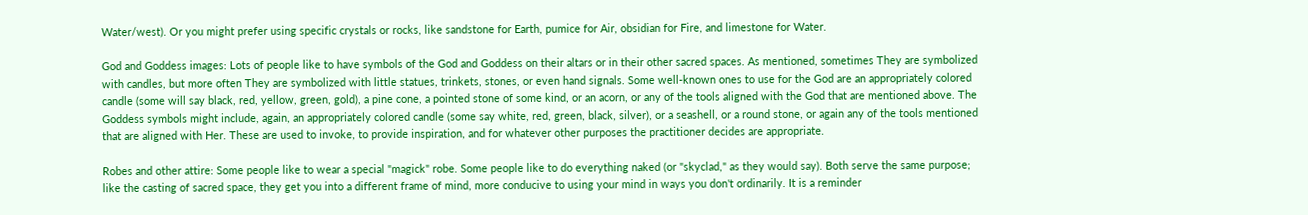Water/west). Or you might prefer using specific crystals or rocks, like sandstone for Earth, pumice for Air, obsidian for Fire, and limestone for Water.

God and Goddess images: Lots of people like to have symbols of the God and Goddess on their altars or in their other sacred spaces. As mentioned, sometimes They are symbolized with candles, but more often They are symbolized with little statues, trinkets, stones, or even hand signals. Some well-known ones to use for the God are an appropriately colored candle (some will say black, red, yellow, green, gold), a pine cone, a pointed stone of some kind, or an acorn, or any of the tools aligned with the God that are mentioned above. The Goddess symbols might include, again, an appropriately colored candle (some say white, red, green, black, silver), or a seashell, or a round stone, or again any of the tools mentioned that are aligned with Her. These are used to invoke, to provide inspiration, and for whatever other purposes the practitioner decides are appropriate.

Robes and other attire: Some people like to wear a special "magick" robe. Some people like to do everything naked (or "skyclad," as they would say). Both serve the same purpose; like the casting of sacred space, they get you into a different frame of mind, more conducive to using your mind in ways you don't ordinarily. It is a reminder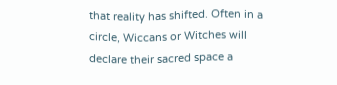that reality has shifted. Often in a circle, Wiccans or Witches will declare their sacred space a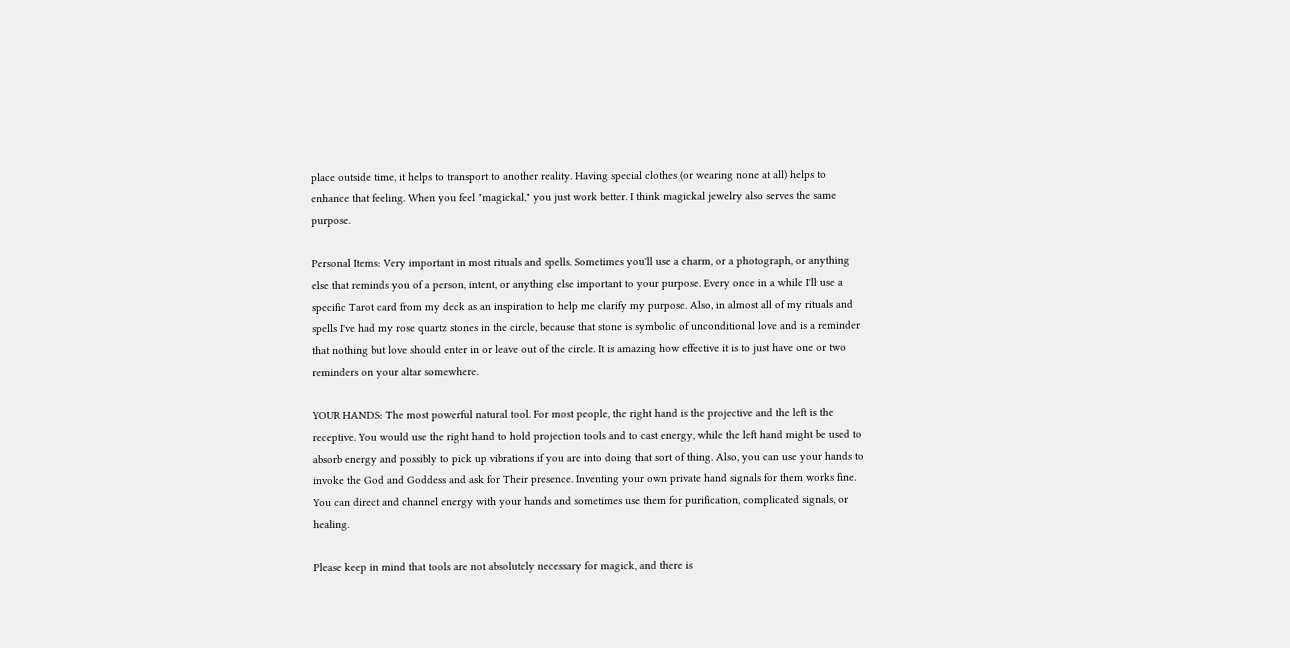place outside time, it helps to transport to another reality. Having special clothes (or wearing none at all) helps to enhance that feeling. When you feel "magickal," you just work better. I think magickal jewelry also serves the same purpose.

Personal Items: Very important in most rituals and spells. Sometimes you'll use a charm, or a photograph, or anything else that reminds you of a person, intent, or anything else important to your purpose. Every once in a while I'll use a specific Tarot card from my deck as an inspiration to help me clarify my purpose. Also, in almost all of my rituals and spells I've had my rose quartz stones in the circle, because that stone is symbolic of unconditional love and is a reminder that nothing but love should enter in or leave out of the circle. It is amazing how effective it is to just have one or two reminders on your altar somewhere.

YOUR HANDS: The most powerful natural tool. For most people, the right hand is the projective and the left is the receptive. You would use the right hand to hold projection tools and to cast energy, while the left hand might be used to absorb energy and possibly to pick up vibrations if you are into doing that sort of thing. Also, you can use your hands to invoke the God and Goddess and ask for Their presence. Inventing your own private hand signals for them works fine. You can direct and channel energy with your hands and sometimes use them for purification, complicated signals, or healing.

Please keep in mind that tools are not absolutely necessary for magick, and there is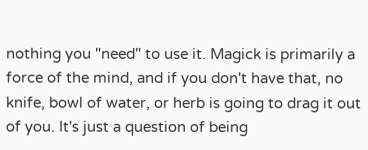nothing you "need" to use it. Magick is primarily a force of the mind, and if you don't have that, no knife, bowl of water, or herb is going to drag it out of you. It's just a question of being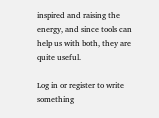inspired and raising the energy, and since tools can help us with both, they are quite useful.

Log in or register to write something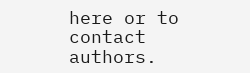here or to contact authors.